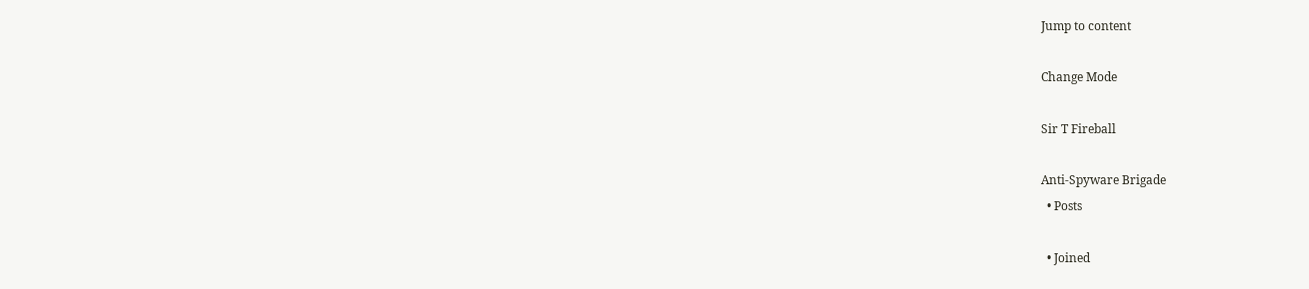Jump to content

Change Mode

Sir T Fireball

Anti-Spyware Brigade
  • Posts

  • Joined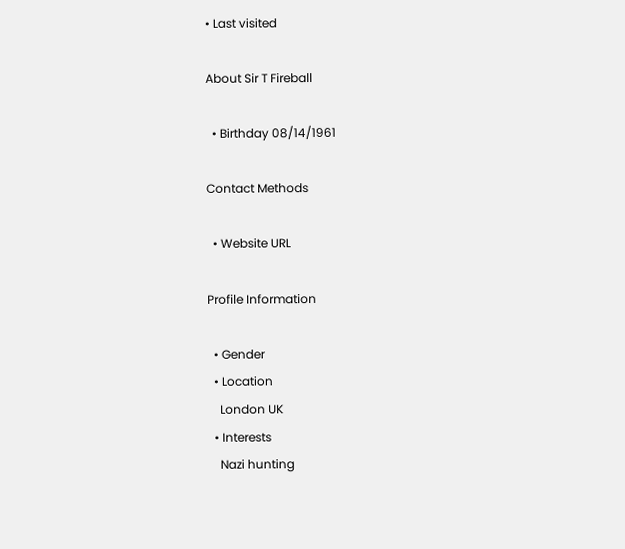• Last visited

About Sir T Fireball

  • Birthday 08/14/1961

Contact Methods

  • Website URL

Profile Information

  • Gender
  • Location
    London UK
  • Interests
    Nazi hunting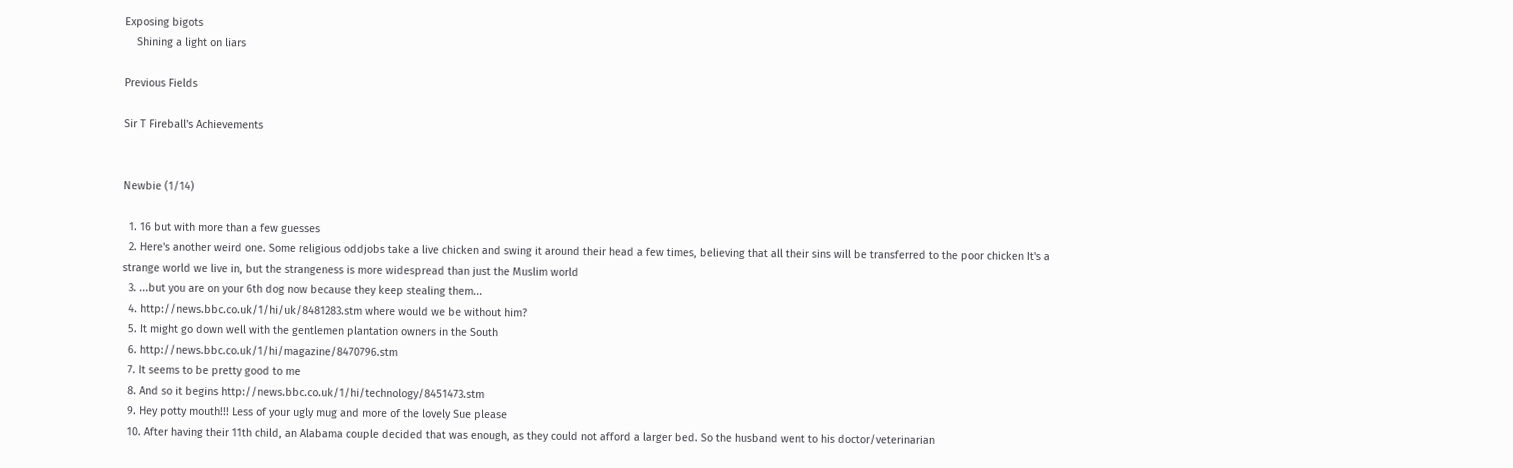Exposing bigots
    Shining a light on liars

Previous Fields

Sir T Fireball's Achievements


Newbie (1/14)

  1. 16 but with more than a few guesses
  2. Here's another weird one. Some religious oddjobs take a live chicken and swing it around their head a few times, believing that all their sins will be transferred to the poor chicken It's a strange world we live in, but the strangeness is more widespread than just the Muslim world
  3. ...but you are on your 6th dog now because they keep stealing them...
  4. http://news.bbc.co.uk/1/hi/uk/8481283.stm where would we be without him?
  5. It might go down well with the gentlemen plantation owners in the South
  6. http://news.bbc.co.uk/1/hi/magazine/8470796.stm
  7. It seems to be pretty good to me
  8. And so it begins http://news.bbc.co.uk/1/hi/technology/8451473.stm
  9. Hey potty mouth!!! Less of your ugly mug and more of the lovely Sue please
  10. After having their 11th child, an Alabama couple decided that was enough, as they could not afford a larger bed. So the husband went to his doctor/veterinarian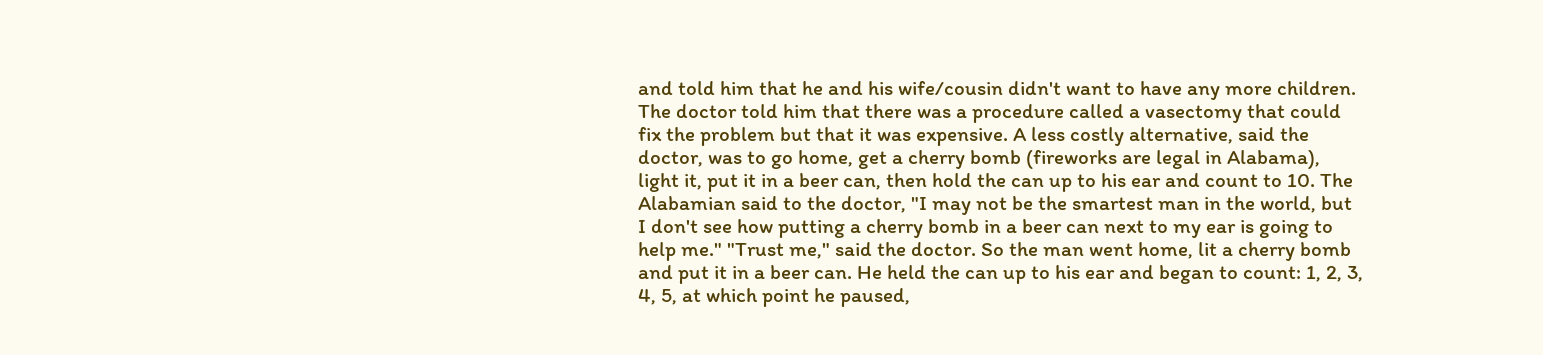and told him that he and his wife/cousin didn't want to have any more children. The doctor told him that there was a procedure called a vasectomy that could fix the problem but that it was expensive. A less costly alternative, said the doctor, was to go home, get a cherry bomb (fireworks are legal in Alabama), light it, put it in a beer can, then hold the can up to his ear and count to 10. The Alabamian said to the doctor, "I may not be the smartest man in the world, but I don't see how putting a cherry bomb in a beer can next to my ear is going to help me." "Trust me," said the doctor. So the man went home, lit a cherry bomb and put it in a beer can. He held the can up to his ear and began to count: 1, 2, 3, 4, 5, at which point he paused,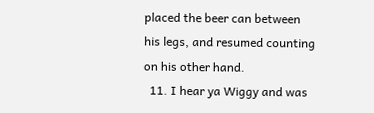placed the beer can between his legs, and resumed counting on his other hand.
  11. I hear ya Wiggy and was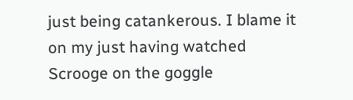just being catankerous. I blame it on my just having watched Scrooge on the goggle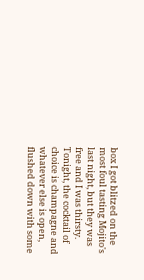box I got blitzed on the most foul tasting Mojito's last night, but they was free and I was thirsty. Tonight, the cocktail of choice is champagne and whatever else is open, flushed down with some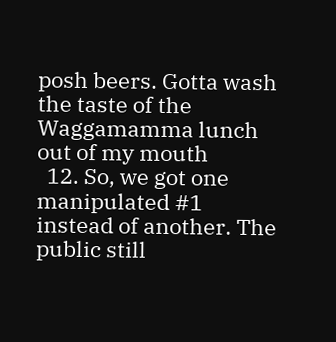posh beers. Gotta wash the taste of the Waggamamma lunch out of my mouth
  12. So, we got one manipulated #1 instead of another. The public still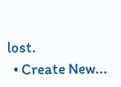lost.
  • Create New...